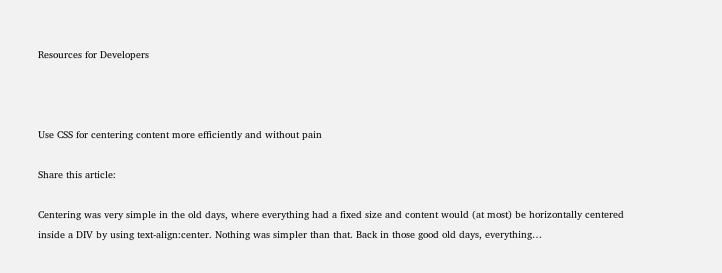Resources for Developers



Use CSS for centering content more efficiently and without pain

Share this article:

Centering was very simple in the old days, where everything had a fixed size and content would (at most) be horizontally centered inside a DIV by using text-align:center. Nothing was simpler than that. Back in those good old days, everything…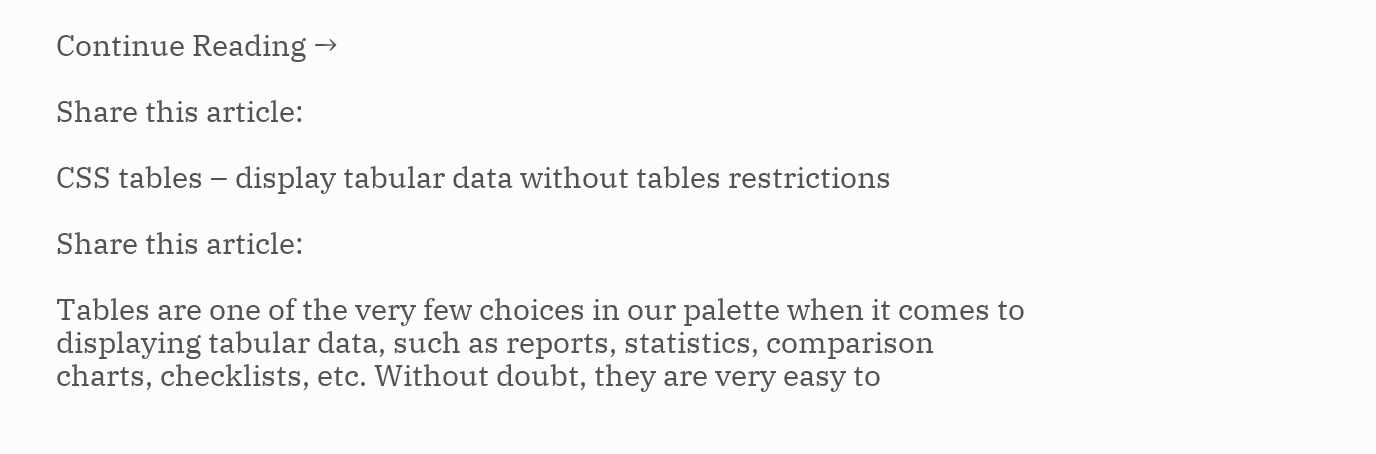Continue Reading →

Share this article:

CSS tables – display tabular data without tables restrictions

Share this article:

Tables are one of the very few choices in our palette when it comes to displaying tabular data, such as reports, statistics, comparison charts, checklists, etc. Without doubt, they are very easy to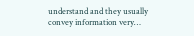understand and they usually convey information very…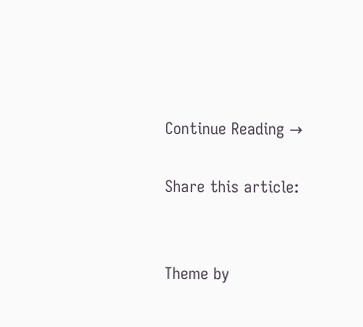Continue Reading →

Share this article:


Theme by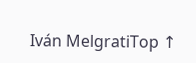Iván MelgratiTop ↑